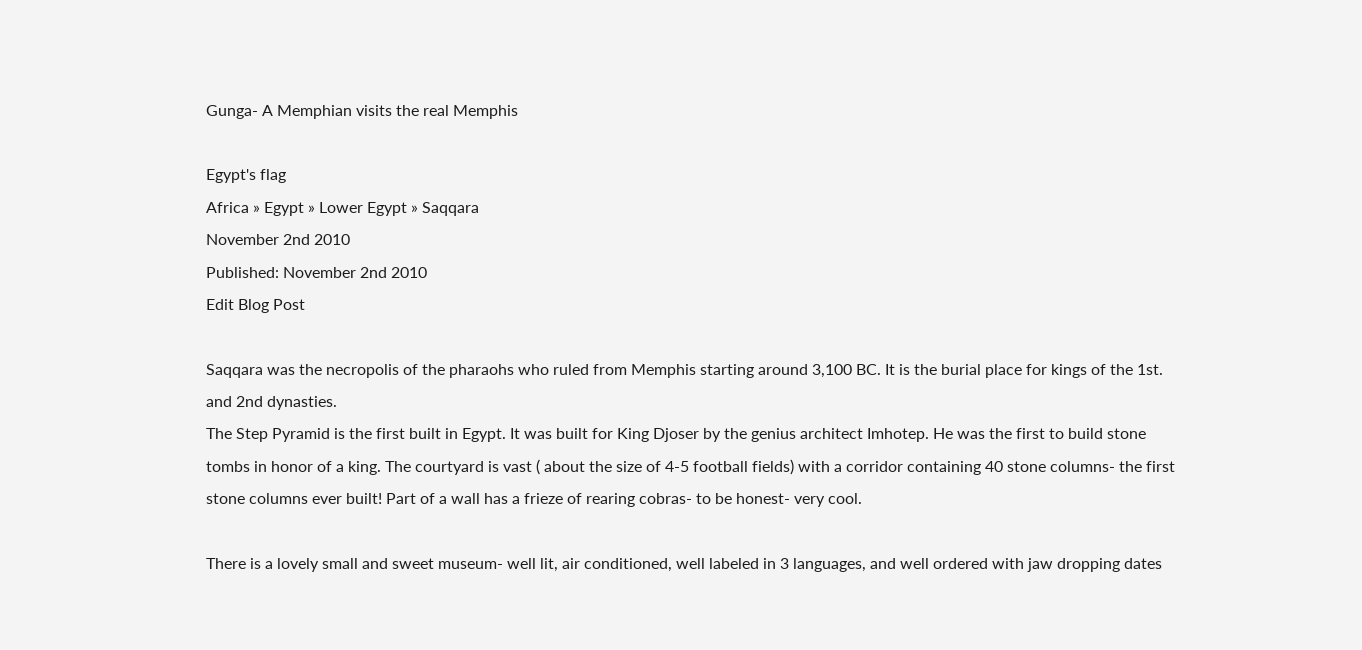Gunga- A Memphian visits the real Memphis

Egypt's flag
Africa » Egypt » Lower Egypt » Saqqara
November 2nd 2010
Published: November 2nd 2010
Edit Blog Post

Saqqara was the necropolis of the pharaohs who ruled from Memphis starting around 3,100 BC. It is the burial place for kings of the 1st. and 2nd dynasties.
The Step Pyramid is the first built in Egypt. It was built for King Djoser by the genius architect Imhotep. He was the first to build stone tombs in honor of a king. The courtyard is vast ( about the size of 4-5 football fields) with a corridor containing 40 stone columns- the first stone columns ever built! Part of a wall has a frieze of rearing cobras- to be honest- very cool.

There is a lovely small and sweet museum- well lit, air conditioned, well labeled in 3 languages, and well ordered with jaw dropping dates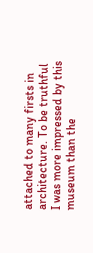attached to many firsts in architecture. To be truthful I was more impressed by this museum than the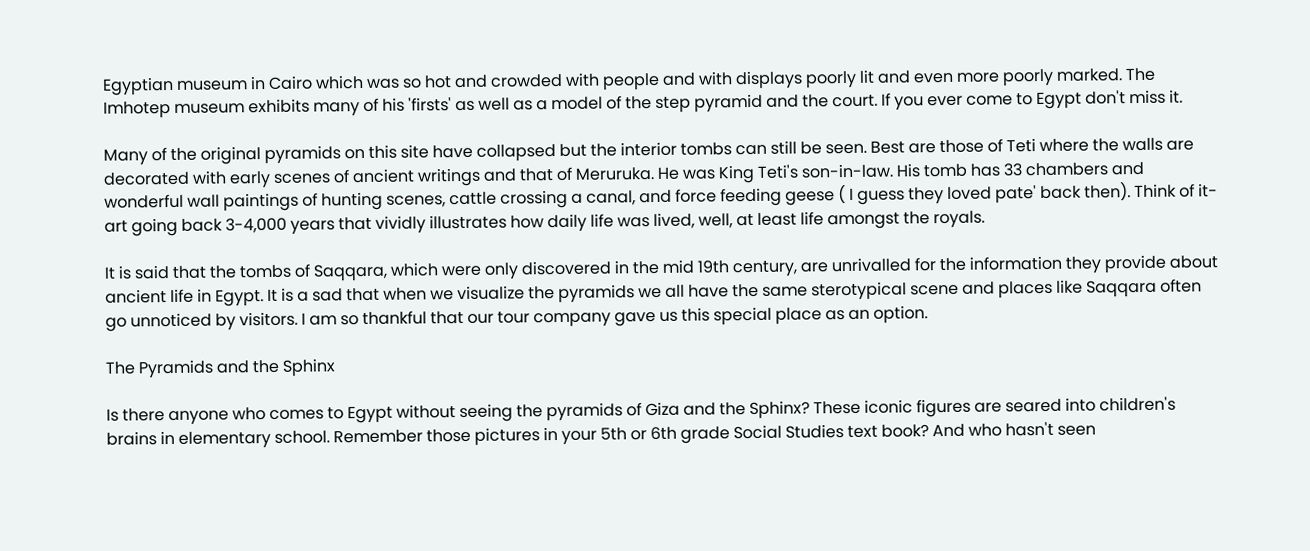Egyptian museum in Cairo which was so hot and crowded with people and with displays poorly lit and even more poorly marked. The Imhotep museum exhibits many of his 'firsts' as well as a model of the step pyramid and the court. If you ever come to Egypt don't miss it.

Many of the original pyramids on this site have collapsed but the interior tombs can still be seen. Best are those of Teti where the walls are decorated with early scenes of ancient writings and that of Meruruka. He was King Teti's son-in-law. His tomb has 33 chambers and wonderful wall paintings of hunting scenes, cattle crossing a canal, and force feeding geese ( I guess they loved pate' back then). Think of it- art going back 3-4,000 years that vividly illustrates how daily life was lived, well, at least life amongst the royals.

It is said that the tombs of Saqqara, which were only discovered in the mid 19th century, are unrivalled for the information they provide about ancient life in Egypt. It is a sad that when we visualize the pyramids we all have the same sterotypical scene and places like Saqqara often go unnoticed by visitors. I am so thankful that our tour company gave us this special place as an option.

The Pyramids and the Sphinx

Is there anyone who comes to Egypt without seeing the pyramids of Giza and the Sphinx? These iconic figures are seared into children's brains in elementary school. Remember those pictures in your 5th or 6th grade Social Studies text book? And who hasn't seen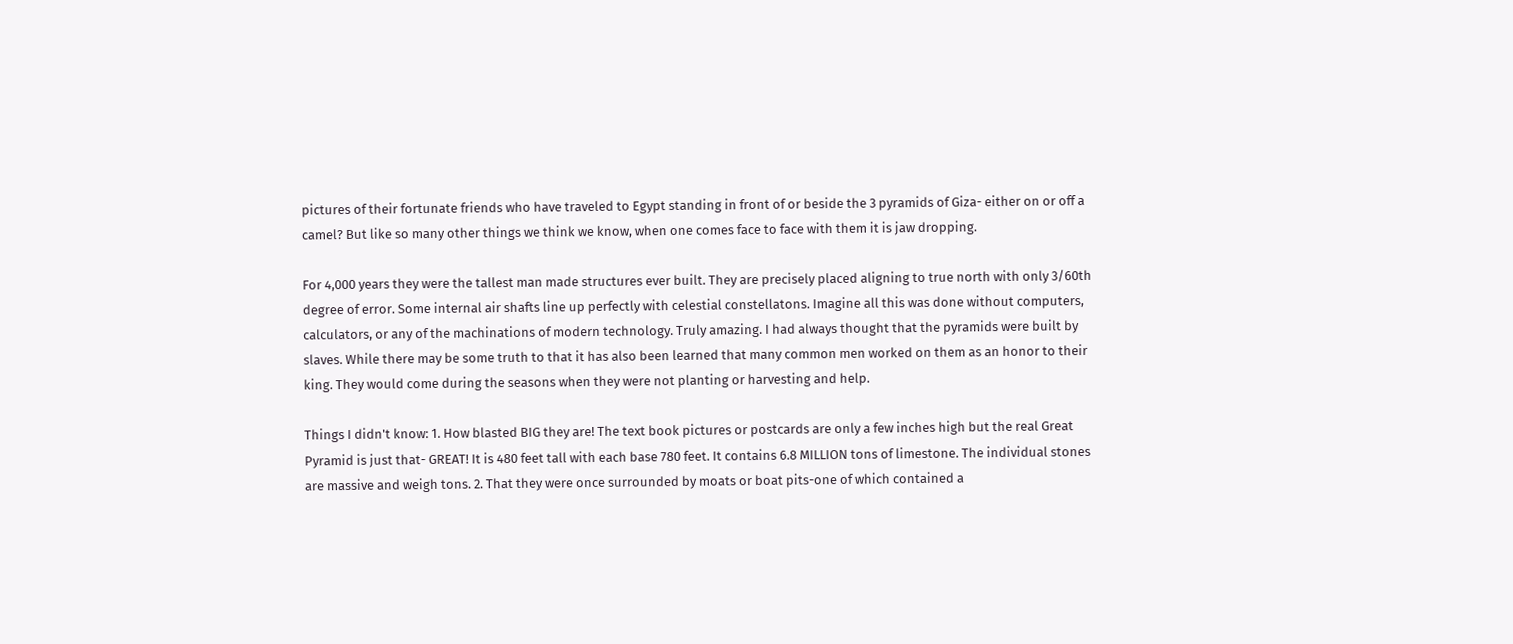pictures of their fortunate friends who have traveled to Egypt standing in front of or beside the 3 pyramids of Giza- either on or off a camel? But like so many other things we think we know, when one comes face to face with them it is jaw dropping.

For 4,000 years they were the tallest man made structures ever built. They are precisely placed aligning to true north with only 3/60th degree of error. Some internal air shafts line up perfectly with celestial constellatons. Imagine all this was done without computers, calculators, or any of the machinations of modern technology. Truly amazing. I had always thought that the pyramids were built by slaves. While there may be some truth to that it has also been learned that many common men worked on them as an honor to their king. They would come during the seasons when they were not planting or harvesting and help.

Things I didn't know: 1. How blasted BIG they are! The text book pictures or postcards are only a few inches high but the real Great Pyramid is just that- GREAT! It is 480 feet tall with each base 780 feet. It contains 6.8 MILLION tons of limestone. The individual stones are massive and weigh tons. 2. That they were once surrounded by moats or boat pits-one of which contained a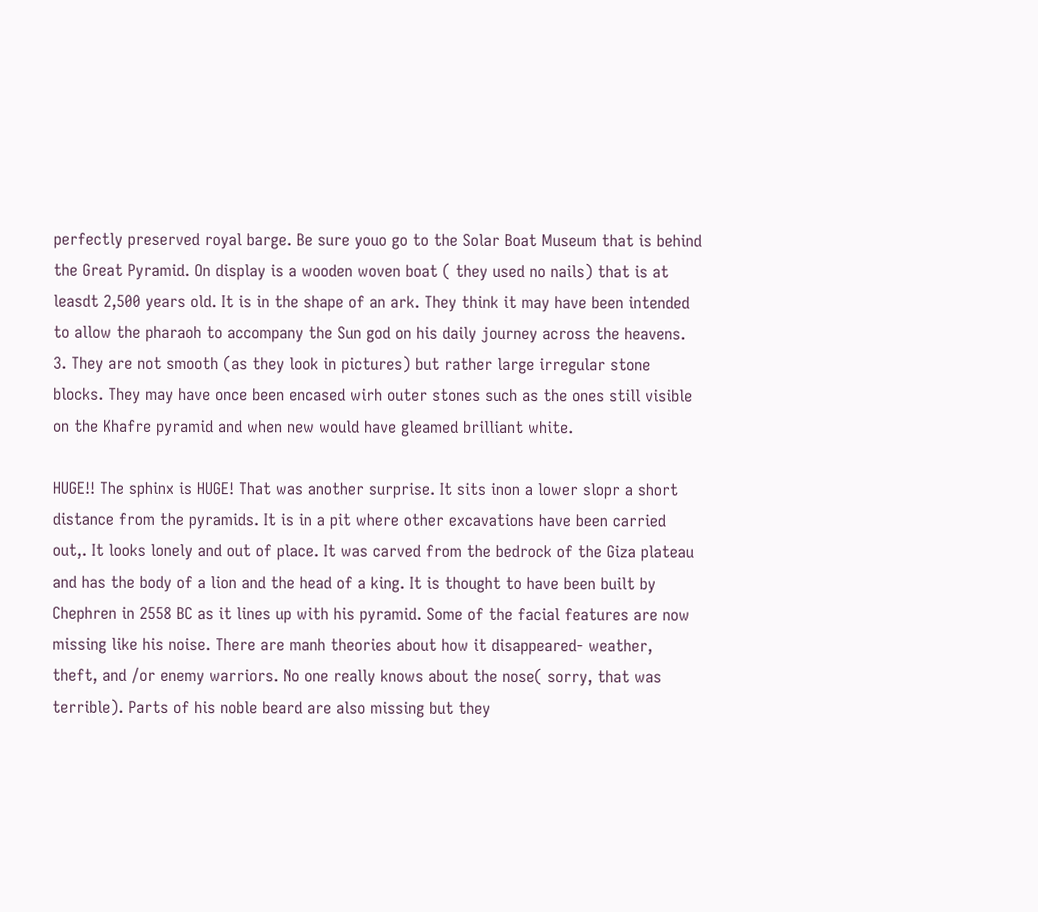perfectly preserved royal barge. Be sure youo go to the Solar Boat Museum that is behind the Great Pyramid. On display is a wooden woven boat ( they used no nails) that is at leasdt 2,500 years old. It is in the shape of an ark. They think it may have been intended to allow the pharaoh to accompany the Sun god on his daily journey across the heavens. 3. They are not smooth (as they look in pictures) but rather large irregular stone blocks. They may have once been encased wirh outer stones such as the ones still visible on the Khafre pyramid and when new would have gleamed brilliant white.

HUGE!! The sphinx is HUGE! That was another surprise. It sits inon a lower slopr a short distance from the pyramids. It is in a pit where other excavations have been carried out,. It looks lonely and out of place. It was carved from the bedrock of the Giza plateau and has the body of a lion and the head of a king. It is thought to have been built by Chephren in 2558 BC as it lines up with his pyramid. Some of the facial features are now missing like his noise. There are manh theories about how it disappeared- weather, theft, and /or enemy warriors. No one really knows about the nose( sorry, that was terrible). Parts of his noble beard are also missing but they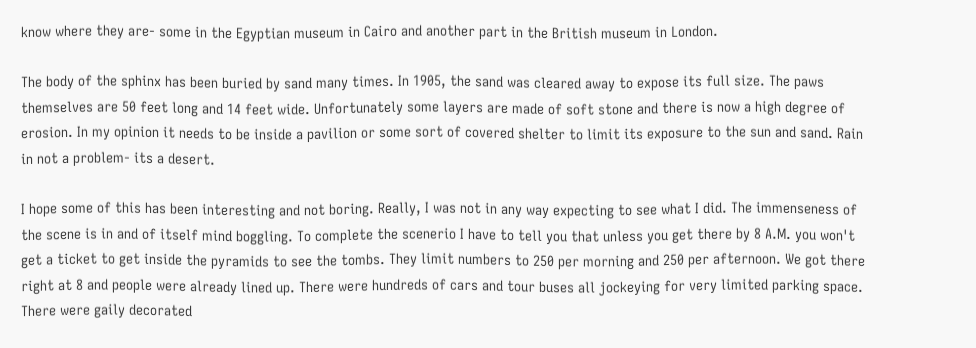know where they are- some in the Egyptian museum in Cairo and another part in the British museum in London.

The body of the sphinx has been buried by sand many times. In 1905, the sand was cleared away to expose its full size. The paws themselves are 50 feet long and 14 feet wide. Unfortunately some layers are made of soft stone and there is now a high degree of erosion. In my opinion it needs to be inside a pavilion or some sort of covered shelter to limit its exposure to the sun and sand. Rain in not a problem- its a desert.

I hope some of this has been interesting and not boring. Really, I was not in any way expecting to see what I did. The immenseness of the scene is in and of itself mind boggling. To complete the scenerio I have to tell you that unless you get there by 8 A.M. you won't get a ticket to get inside the pyramids to see the tombs. They limit numbers to 250 per morning and 250 per afternoon. We got there right at 8 and people were already lined up. There were hundreds of cars and tour buses all jockeying for very limited parking space. There were gaily decorated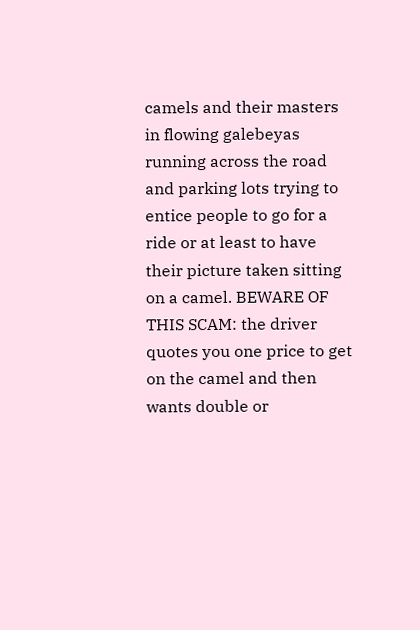camels and their masters in flowing galebeyas running across the road and parking lots trying to entice people to go for a ride or at least to have their picture taken sitting on a camel. BEWARE OF THIS SCAM: the driver quotes you one price to get on the camel and then wants double or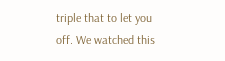triple that to let you off. We watched this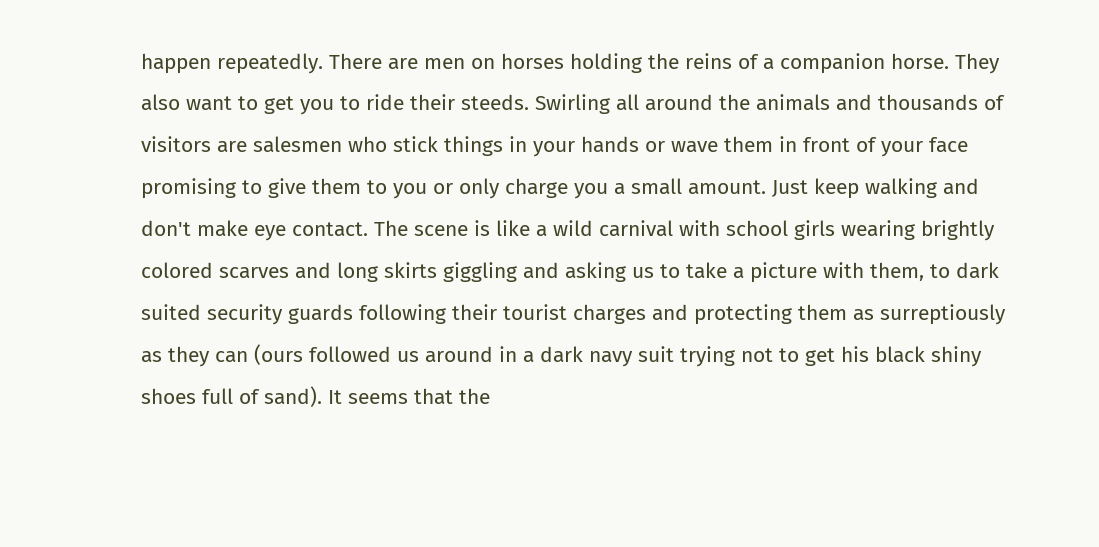happen repeatedly. There are men on horses holding the reins of a companion horse. They also want to get you to ride their steeds. Swirling all around the animals and thousands of visitors are salesmen who stick things in your hands or wave them in front of your face promising to give them to you or only charge you a small amount. Just keep walking and don't make eye contact. The scene is like a wild carnival with school girls wearing brightly colored scarves and long skirts giggling and asking us to take a picture with them, to dark suited security guards following their tourist charges and protecting them as surreptiously as they can (ours followed us around in a dark navy suit trying not to get his black shiny shoes full of sand). It seems that the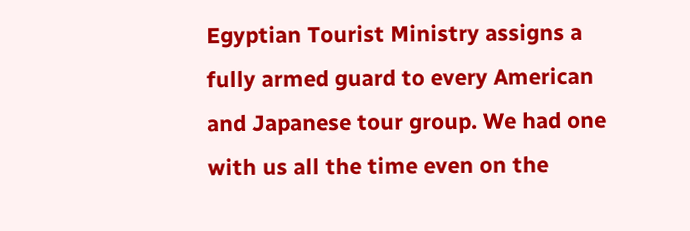Egyptian Tourist Ministry assigns a fully armed guard to every American and Japanese tour group. We had one with us all the time even on the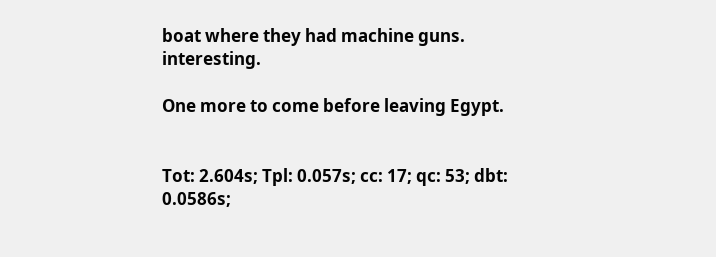boat where they had machine guns. interesting.

One more to come before leaving Egypt.


Tot: 2.604s; Tpl: 0.057s; cc: 17; qc: 53; dbt: 0.0586s;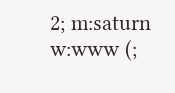2; m:saturn w:www (;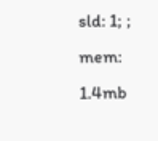sld: 1; ; mem: 1.4mb